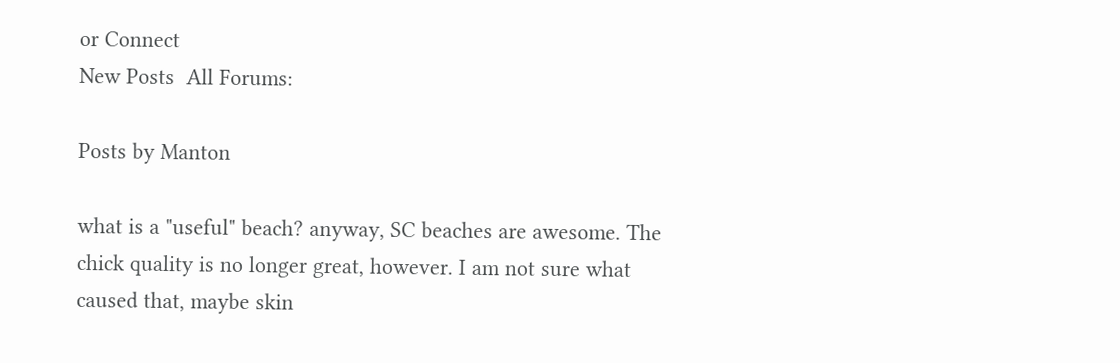or Connect
New Posts  All Forums:

Posts by Manton

what is a "useful" beach? anyway, SC beaches are awesome. The chick quality is no longer great, however. I am not sure what caused that, maybe skin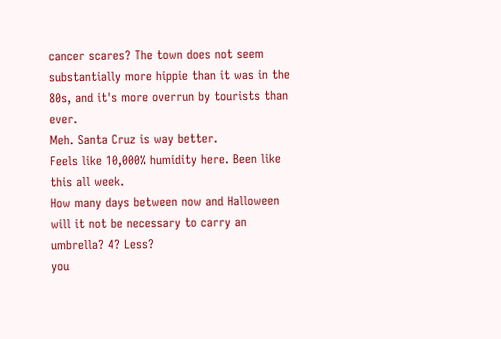cancer scares? The town does not seem substantially more hippie than it was in the 80s, and it's more overrun by tourists than ever.
Meh. Santa Cruz is way better.
Feels like 10,000% humidity here. Been like this all week.
How many days between now and Halloween will it not be necessary to carry an umbrella? 4? Less?
you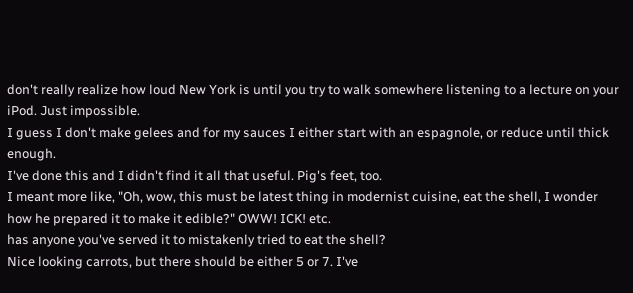don't really realize how loud New York is until you try to walk somewhere listening to a lecture on your iPod. Just impossible.
I guess I don't make gelees and for my sauces I either start with an espagnole, or reduce until thick enough.
I've done this and I didn't find it all that useful. Pig's feet, too.
I meant more like, "Oh, wow, this must be latest thing in modernist cuisine, eat the shell, I wonder how he prepared it to make it edible?" OWW! ICK! etc.
has anyone you've served it to mistakenly tried to eat the shell?
Nice looking carrots, but there should be either 5 or 7. I've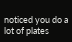noticed you do a lot of plates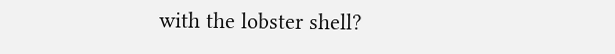with the lobster shell?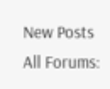New Posts  All Forums: